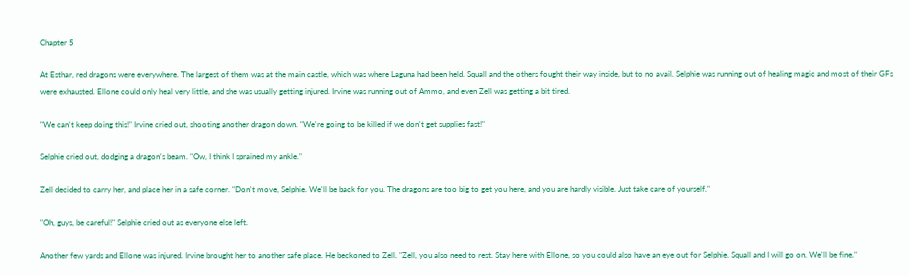Chapter 5

At Esthar, red dragons were everywhere. The largest of them was at the main castle, which was where Laguna had been held. Squall and the others fought their way inside, but to no avail. Selphie was running out of healing magic and most of their GFs were exhausted. Ellone could only heal very little, and she was usually getting injured. Irvine was running out of Ammo, and even Zell was getting a bit tired.

"We can't keep doing this!" Irvine cried out, shooting another dragon down. "We're going to be killed if we don't get supplies fast!"

Selphie cried out, dodging a dragon's beam. "Ow, I think I sprained my ankle."

Zell decided to carry her, and place her in a safe corner. "Don't move, Selphie. We'll be back for you. The dragons are too big to get you here, and you are hardly visible. Just take care of yourself."

"Oh, guys, be careful!" Selphie cried out as everyone else left.

Another few yards and Ellone was injured. Irvine brought her to another safe place. He beckoned to Zell. "Zell, you also need to rest. Stay here with Ellone, so you could also have an eye out for Selphie. Squall and I will go on. We'll be fine."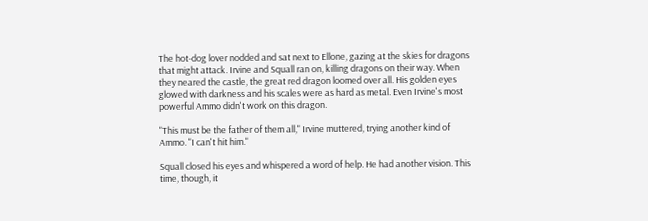The hot-dog lover nodded and sat next to Ellone, gazing at the skies for dragons that might attack. Irvine and Squall ran on, killing dragons on their way. When they neared the castle, the great red dragon loomed over all. His golden eyes glowed with darkness and his scales were as hard as metal. Even Irvine's most powerful Ammo didn't work on this dragon.

"This must be the father of them all," Irvine muttered, trying another kind of Ammo. "I can't hit him."

Squall closed his eyes and whispered a word of help. He had another vision. This time, though, it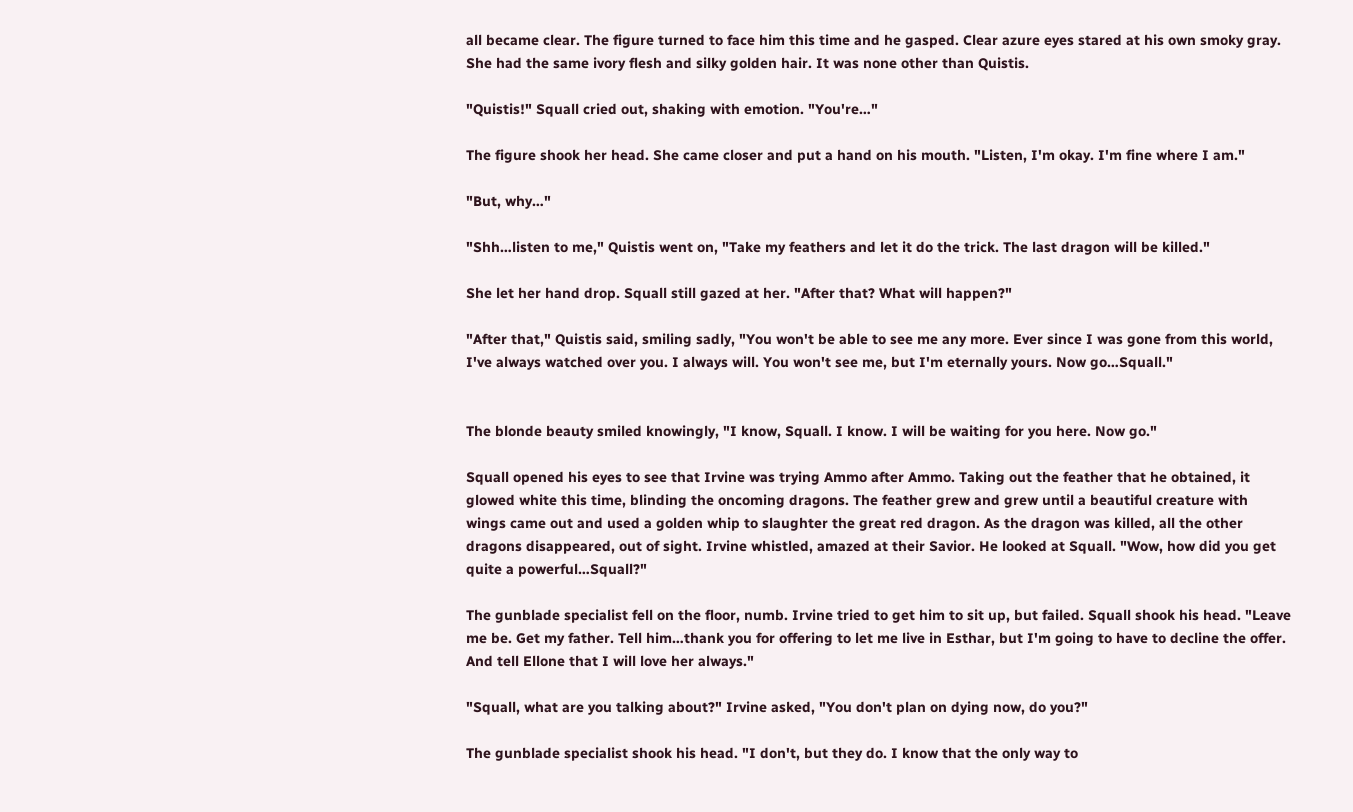all became clear. The figure turned to face him this time and he gasped. Clear azure eyes stared at his own smoky gray. She had the same ivory flesh and silky golden hair. It was none other than Quistis.

"Quistis!" Squall cried out, shaking with emotion. "You're…"

The figure shook her head. She came closer and put a hand on his mouth. "Listen, I'm okay. I'm fine where I am."

"But, why…"

"Shh…listen to me," Quistis went on, "Take my feathers and let it do the trick. The last dragon will be killed."

She let her hand drop. Squall still gazed at her. "After that? What will happen?"

"After that," Quistis said, smiling sadly, "You won't be able to see me any more. Ever since I was gone from this world, I've always watched over you. I always will. You won't see me, but I'm eternally yours. Now go…Squall."


The blonde beauty smiled knowingly, "I know, Squall. I know. I will be waiting for you here. Now go."

Squall opened his eyes to see that Irvine was trying Ammo after Ammo. Taking out the feather that he obtained, it glowed white this time, blinding the oncoming dragons. The feather grew and grew until a beautiful creature with wings came out and used a golden whip to slaughter the great red dragon. As the dragon was killed, all the other dragons disappeared, out of sight. Irvine whistled, amazed at their Savior. He looked at Squall. "Wow, how did you get quite a powerful…Squall?"

The gunblade specialist fell on the floor, numb. Irvine tried to get him to sit up, but failed. Squall shook his head. "Leave me be. Get my father. Tell him…thank you for offering to let me live in Esthar, but I'm going to have to decline the offer. And tell Ellone that I will love her always."

"Squall, what are you talking about?" Irvine asked, "You don't plan on dying now, do you?"

The gunblade specialist shook his head. "I don't, but they do. I know that the only way to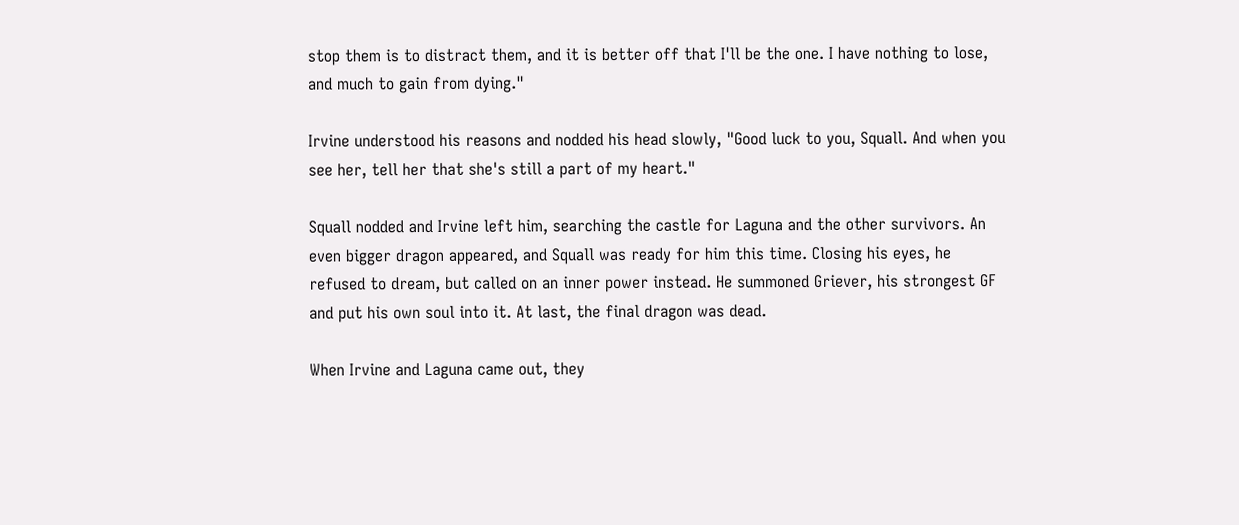stop them is to distract them, and it is better off that I'll be the one. I have nothing to lose, and much to gain from dying."

Irvine understood his reasons and nodded his head slowly, "Good luck to you, Squall. And when you see her, tell her that she's still a part of my heart."

Squall nodded and Irvine left him, searching the castle for Laguna and the other survivors. An even bigger dragon appeared, and Squall was ready for him this time. Closing his eyes, he refused to dream, but called on an inner power instead. He summoned Griever, his strongest GF and put his own soul into it. At last, the final dragon was dead.

When Irvine and Laguna came out, they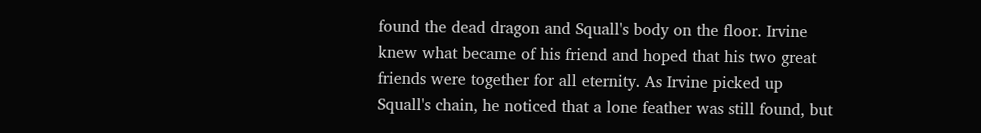found the dead dragon and Squall's body on the floor. Irvine knew what became of his friend and hoped that his two great friends were together for all eternity. As Irvine picked up Squall's chain, he noticed that a lone feather was still found, but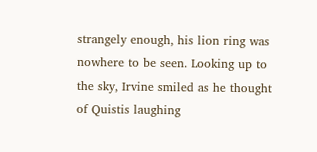strangely enough, his lion ring was nowhere to be seen. Looking up to the sky, Irvine smiled as he thought of Quistis laughing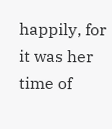happily, for it was her time of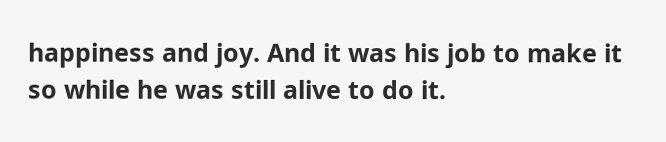happiness and joy. And it was his job to make it so while he was still alive to do it.